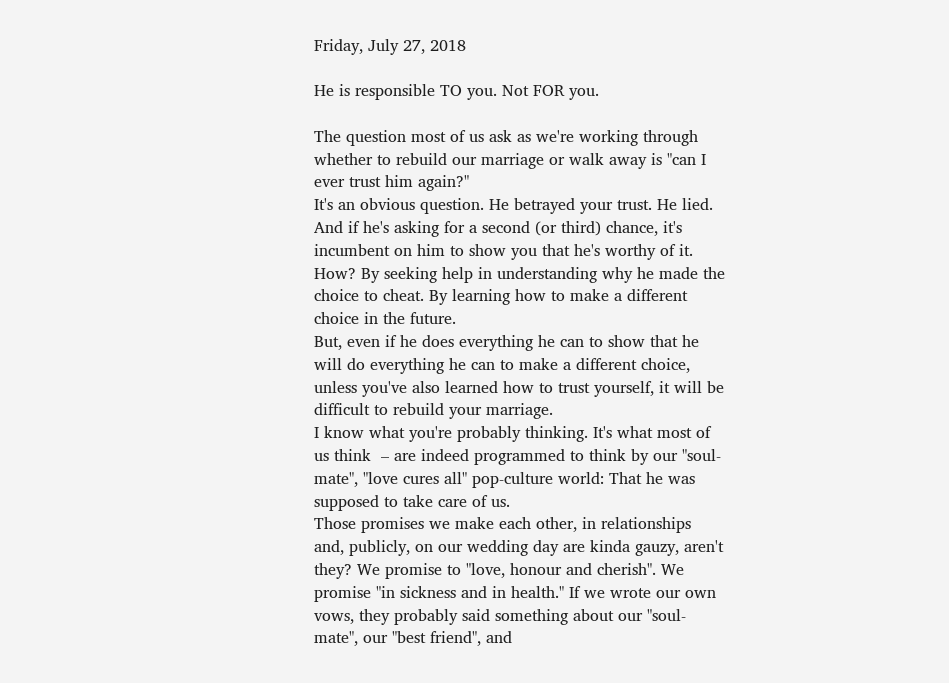Friday, July 27, 2018

He is responsible TO you. Not FOR you.

The question most of us ask as we're working through whether to rebuild our marriage or walk away is "can I ever trust him again?"
It's an obvious question. He betrayed your trust. He lied. And if he's asking for a second (or third) chance, it's incumbent on him to show you that he's worthy of it. How? By seeking help in understanding why he made the choice to cheat. By learning how to make a different choice in the future.
But, even if he does everything he can to show that he will do everything he can to make a different choice, unless you've also learned how to trust yourself, it will be difficult to rebuild your marriage.
I know what you're probably thinking. It's what most of us think  – are indeed programmed to think by our "soul-mate", "love cures all" pop-culture world: That he was supposed to take care of us.
Those promises we make each other, in relationships and, publicly, on our wedding day are kinda gauzy, aren't they? We promise to "love, honour and cherish". We promise "in sickness and in health." If we wrote our own vows, they probably said something about our "soul-mate", our "best friend", and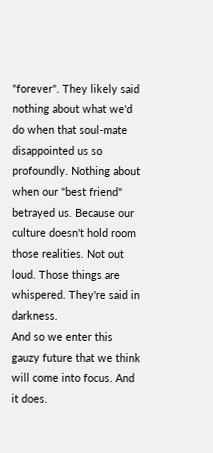"forever". They likely said nothing about what we'd do when that soul-mate disappointed us so profoundly. Nothing about when our "best friend" betrayed us. Because our culture doesn't hold room those realities. Not out loud. Those things are whispered. They're said in darkness.
And so we enter this gauzy future that we think will come into focus. And it does.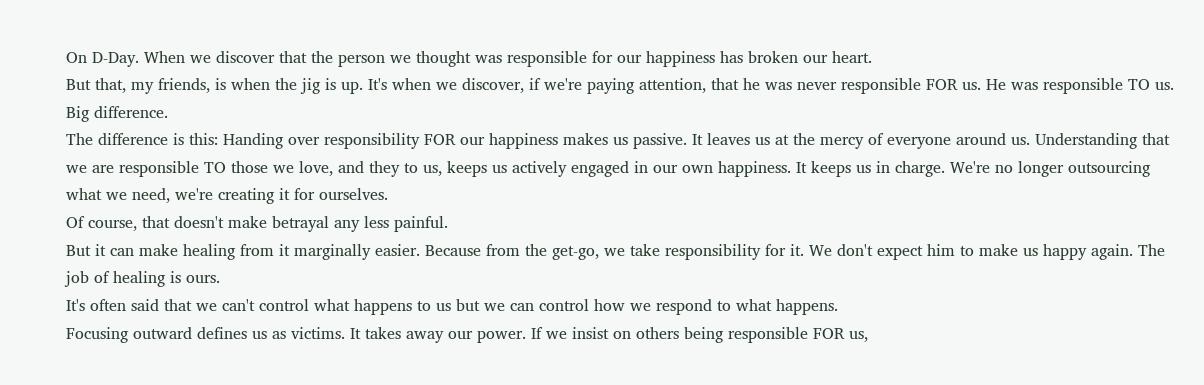On D-Day. When we discover that the person we thought was responsible for our happiness has broken our heart.
But that, my friends, is when the jig is up. It's when we discover, if we're paying attention, that he was never responsible FOR us. He was responsible TO us.
Big difference.
The difference is this: Handing over responsibility FOR our happiness makes us passive. It leaves us at the mercy of everyone around us. Understanding that we are responsible TO those we love, and they to us, keeps us actively engaged in our own happiness. It keeps us in charge. We're no longer outsourcing what we need, we're creating it for ourselves.
Of course, that doesn't make betrayal any less painful.
But it can make healing from it marginally easier. Because from the get-go, we take responsibility for it. We don't expect him to make us happy again. The job of healing is ours.
It's often said that we can't control what happens to us but we can control how we respond to what happens.
Focusing outward defines us as victims. It takes away our power. If we insist on others being responsible FOR us,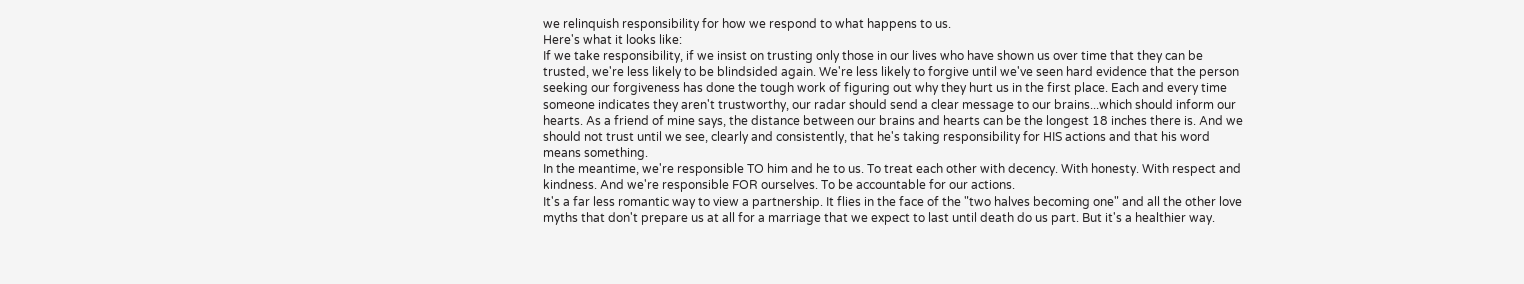we relinquish responsibility for how we respond to what happens to us.
Here's what it looks like:
If we take responsibility, if we insist on trusting only those in our lives who have shown us over time that they can be trusted, we're less likely to be blindsided again. We're less likely to forgive until we've seen hard evidence that the person seeking our forgiveness has done the tough work of figuring out why they hurt us in the first place. Each and every time someone indicates they aren't trustworthy, our radar should send a clear message to our brains...which should inform our hearts. As a friend of mine says, the distance between our brains and hearts can be the longest 18 inches there is. And we should not trust until we see, clearly and consistently, that he's taking responsibility for HIS actions and that his word means something.
In the meantime, we're responsible TO him and he to us. To treat each other with decency. With honesty. With respect and kindness. And we're responsible FOR ourselves. To be accountable for our actions.
It's a far less romantic way to view a partnership. It flies in the face of the "two halves becoming one" and all the other love myths that don't prepare us at all for a marriage that we expect to last until death do us part. But it's a healthier way.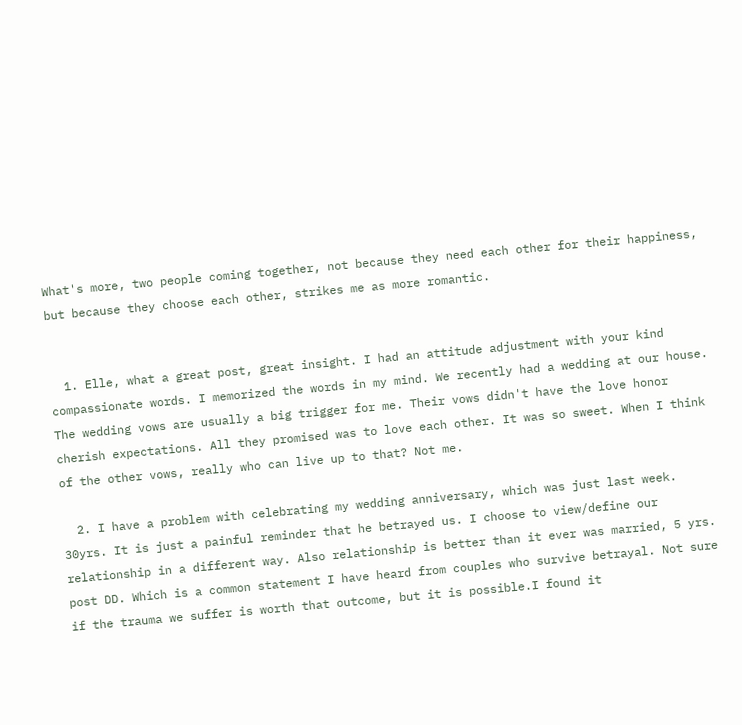What's more, two people coming together, not because they need each other for their happiness, but because they choose each other, strikes me as more romantic.


  1. Elle, what a great post, great insight. I had an attitude adjustment with your kind compassionate words. I memorized the words in my mind. We recently had a wedding at our house. The wedding vows are usually a big trigger for me. Their vows didn't have the love honor cherish expectations. All they promised was to love each other. It was so sweet. When I think of the other vows, really who can live up to that? Not me.

  2. I have a problem with celebrating my wedding anniversary, which was just last week. 30yrs. It is just a painful reminder that he betrayed us. I choose to view/define our relationship in a different way. Also relationship is better than it ever was married, 5 yrs. post DD. Which is a common statement I have heard from couples who survive betrayal. Not sure if the trauma we suffer is worth that outcome, but it is possible.I found it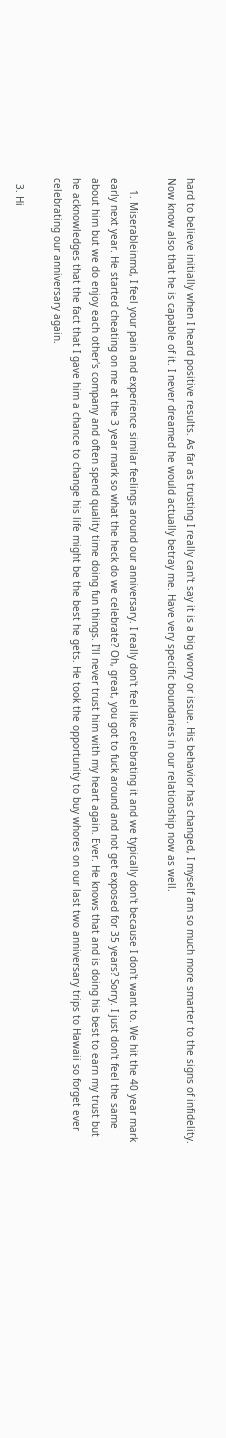hard to believe initially when I heard positive results. As far as trusting I really can't say it is a big worry or issue. His behavior has changed, I myself am so much more smarter to the signs of infidelity. Now know also that he is capable of it. I never dreamed he would actually betray me. Have very specific boundaries in our relationship now as well.

    1. Miserableinmd, I feel your pain and experience similar feelings around our anniversary. I really don't feel like celebrating it and we typically don't because I don't want to. We hit the 40 year mark early next year. He started cheating on me at the 3 year mark so what the heck do we celebrate? Oh, great, you got to fuck around and not get exposed for 35 years? Sorry. I just don't feel the same about him but we do enjoy each other's company and often spend quality time doing fun things. I'll never trust him with my heart again. Ever. He knows that and is doing his best to earn my trust but he acknowledges that the fact that I gave him a chance to change his life might be the best he gets. He took the opportunity to buy whores on our last two anniversary trips to Hawaii so forget ever celebrating our anniversary again.

  3. Hi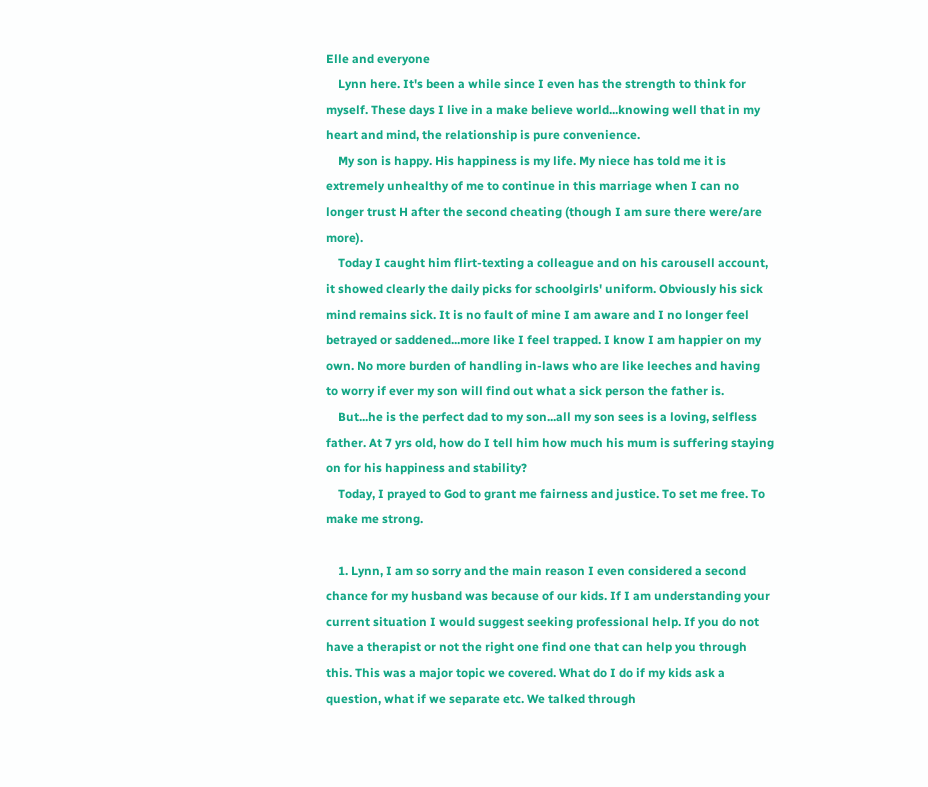Elle and everyone
    Lynn here. It's been a while since I even has the strength to think for myself. These days I live in a make believe world...knowing well that in my heart and mind, the relationship is pure convenience.
    My son is happy. His happiness is my life. My niece has told me it is extremely unhealthy of me to continue in this marriage when I can no longer trust H after the second cheating (though I am sure there were/are more).
    Today I caught him flirt-texting a colleague and on his carousell account, it showed clearly the daily picks for schoolgirls' uniform. Obviously his sick mind remains sick. It is no fault of mine I am aware and I no longer feel betrayed or saddened...more like I feel trapped. I know I am happier on my own. No more burden of handling in-laws who are like leeches and having to worry if ever my son will find out what a sick person the father is.
    But...he is the perfect dad to my son...all my son sees is a loving, selfless father. At 7 yrs old, how do I tell him how much his mum is suffering staying on for his happiness and stability?
    Today, I prayed to God to grant me fairness and justice. To set me free. To make me strong.

    1. Lynn, I am so sorry and the main reason I even considered a second chance for my husband was because of our kids. If I am understanding your current situation I would suggest seeking professional help. If you do not have a therapist or not the right one find one that can help you through this. This was a major topic we covered. What do I do if my kids ask a question, what if we separate etc. We talked through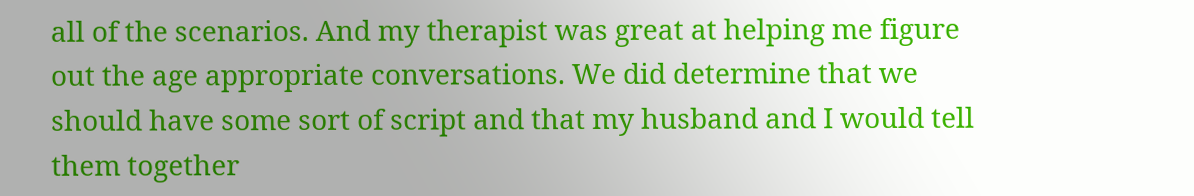all of the scenarios. And my therapist was great at helping me figure out the age appropriate conversations. We did determine that we should have some sort of script and that my husband and I would tell them together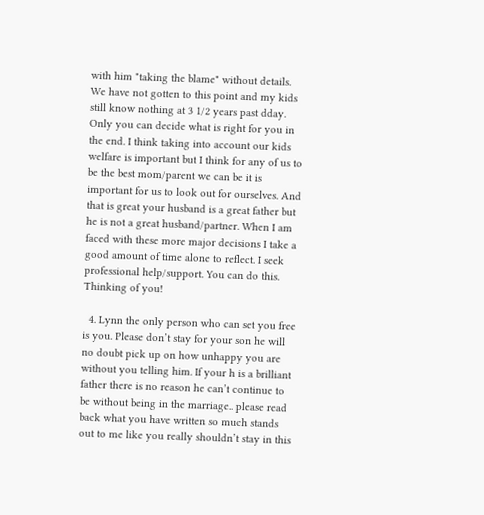with him "taking the blame" without details. We have not gotten to this point and my kids still know nothing at 3 1/2 years past dday. Only you can decide what is right for you in the end. I think taking into account our kids welfare is important but I think for any of us to be the best mom/parent we can be it is important for us to look out for ourselves. And that is great your husband is a great father but he is not a great husband/partner. When I am faced with these more major decisions I take a good amount of time alone to reflect. I seek professional help/support. You can do this. Thinking of you!

  4. Lynn the only person who can set you free is you. Please don’t stay for your son he will no doubt pick up on how unhappy you are without you telling him. If your h is a brilliant father there is no reason he can’t continue to be without being in the marriage.. please read back what you have written so much stands out to me like you really shouldn’t stay in this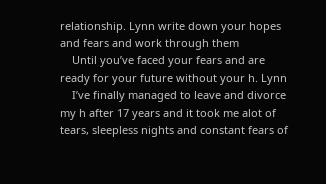relationship. Lynn write down your hopes and fears and work through them
    Until you’ve faced your fears and are ready for your future without your h. Lynn
    I’ve finally managed to leave and divorce my h after 17 years and it took me alot of tears, sleepless nights and constant fears of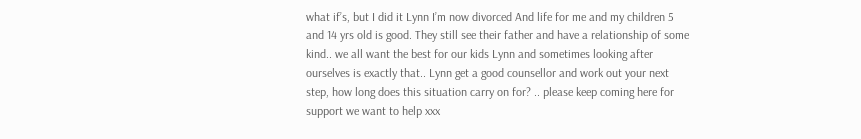what if’s, but I did it Lynn I’m now divorced And life for me and my children 5 and 14 yrs old is good. They still see their father and have a relationship of some kind.. we all want the best for our kids Lynn and sometimes looking after ourselves is exactly that.. Lynn get a good counsellor and work out your next step, how long does this situation carry on for? .. please keep coming here for support we want to help xxx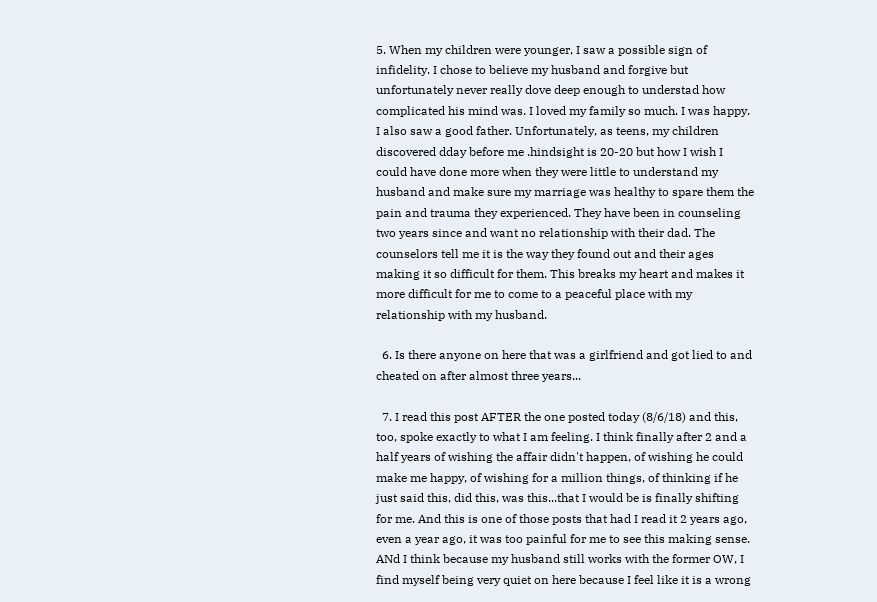5. When my children were younger, I saw a possible sign of infidelity. I chose to believe my husband and forgive but unfortunately never really dove deep enough to understad how complicated his mind was. I loved my family so much. I was happy. I also saw a good father. Unfortunately, as teens, my children discovered dday before me .hindsight is 20-20 but how I wish I could have done more when they were little to understand my husband and make sure my marriage was healthy to spare them the pain and trauma they experienced. They have been in counseling two years since and want no relationship with their dad. The counselors tell me it is the way they found out and their ages making it so difficult for them. This breaks my heart and makes it more difficult for me to come to a peaceful place with my relationship with my husband.

  6. Is there anyone on here that was a girlfriend and got lied to and cheated on after almost three years...

  7. I read this post AFTER the one posted today (8/6/18) and this, too, spoke exactly to what I am feeling. I think finally after 2 and a half years of wishing the affair didn't happen, of wishing he could make me happy, of wishing for a million things, of thinking if he just said this, did this, was this...that I would be is finally shifting for me. And this is one of those posts that had I read it 2 years ago, even a year ago, it was too painful for me to see this making sense. ANd I think because my husband still works with the former OW, I find myself being very quiet on here because I feel like it is a wrong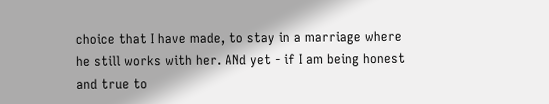choice that I have made, to stay in a marriage where he still works with her. ANd yet - if I am being honest and true to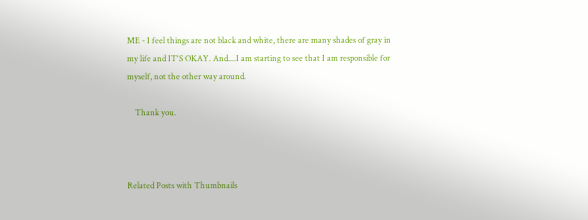ME - I feel things are not black and white, there are many shades of gray in my life and IT'S OKAY. And....I am starting to see that I am responsible for myself, not the other way around.

    Thank you.



Related Posts with Thumbnails